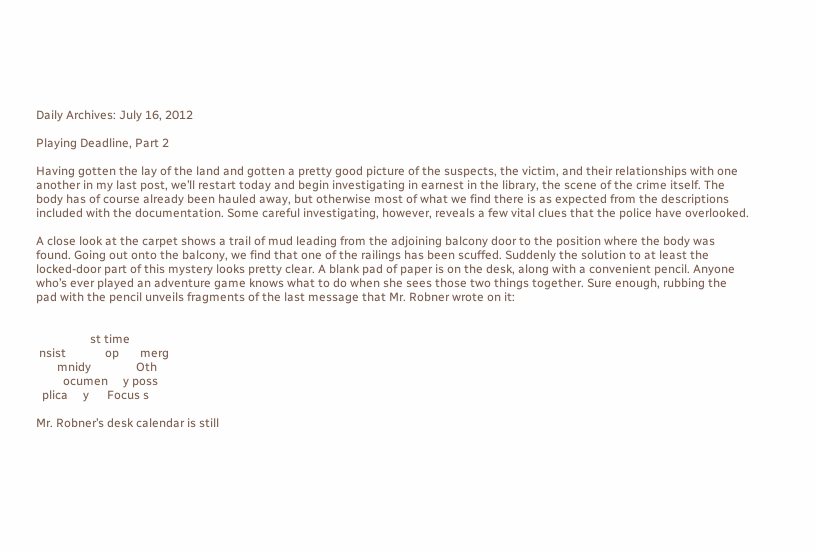Daily Archives: July 16, 2012

Playing Deadline, Part 2

Having gotten the lay of the land and gotten a pretty good picture of the suspects, the victim, and their relationships with one another in my last post, we’ll restart today and begin investigating in earnest in the library, the scene of the crime itself. The body has of course already been hauled away, but otherwise most of what we find there is as expected from the descriptions included with the documentation. Some careful investigating, however, reveals a few vital clues that the police have overlooked.

A close look at the carpet shows a trail of mud leading from the adjoining balcony door to the position where the body was found. Going out onto the balcony, we find that one of the railings has been scuffed. Suddenly the solution to at least the locked-door part of this mystery looks pretty clear. A blank pad of paper is on the desk, along with a convenient pencil. Anyone who’s ever played an adventure game knows what to do when she sees those two things together. Sure enough, rubbing the pad with the pencil unveils fragments of the last message that Mr. Robner wrote on it:


                  st time
 nsist             op       merg
       mnidy               Oth
         ocumen     y poss
  plica     y      Focus s

Mr. Robner’s desk calendar is still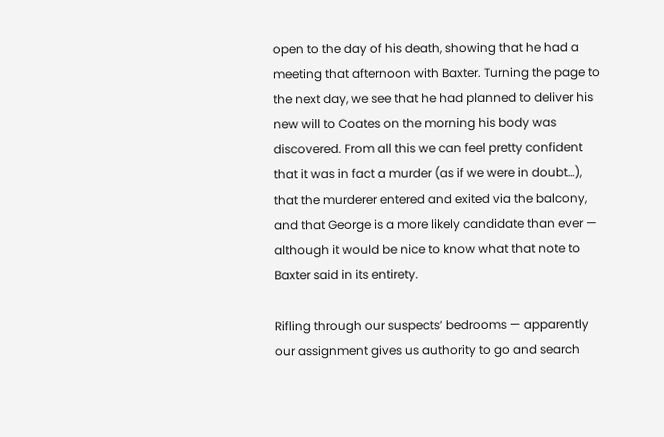open to the day of his death, showing that he had a meeting that afternoon with Baxter. Turning the page to the next day, we see that he had planned to deliver his new will to Coates on the morning his body was discovered. From all this we can feel pretty confident that it was in fact a murder (as if we were in doubt…), that the murderer entered and exited via the balcony, and that George is a more likely candidate than ever — although it would be nice to know what that note to Baxter said in its entirety.

Rifling through our suspects’ bedrooms — apparently our assignment gives us authority to go and search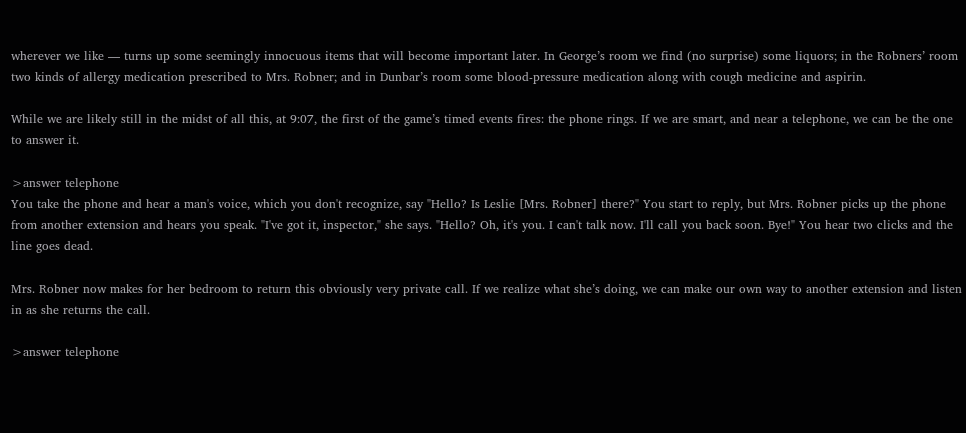wherever we like — turns up some seemingly innocuous items that will become important later. In George’s room we find (no surprise) some liquors; in the Robners’ room two kinds of allergy medication prescribed to Mrs. Robner; and in Dunbar’s room some blood-pressure medication along with cough medicine and aspirin.

While we are likely still in the midst of all this, at 9:07, the first of the game’s timed events fires: the phone rings. If we are smart, and near a telephone, we can be the one to answer it.

>answer telephone
You take the phone and hear a man's voice, which you don't recognize, say "Hello? Is Leslie [Mrs. Robner] there?" You start to reply, but Mrs. Robner picks up the phone from another extension and hears you speak. "I've got it, inspector," she says. "Hello? Oh, it's you. I can't talk now. I'll call you back soon. Bye!" You hear two clicks and the line goes dead.

Mrs. Robner now makes for her bedroom to return this obviously very private call. If we realize what she’s doing, we can make our own way to another extension and listen in as she returns the call.

>answer telephone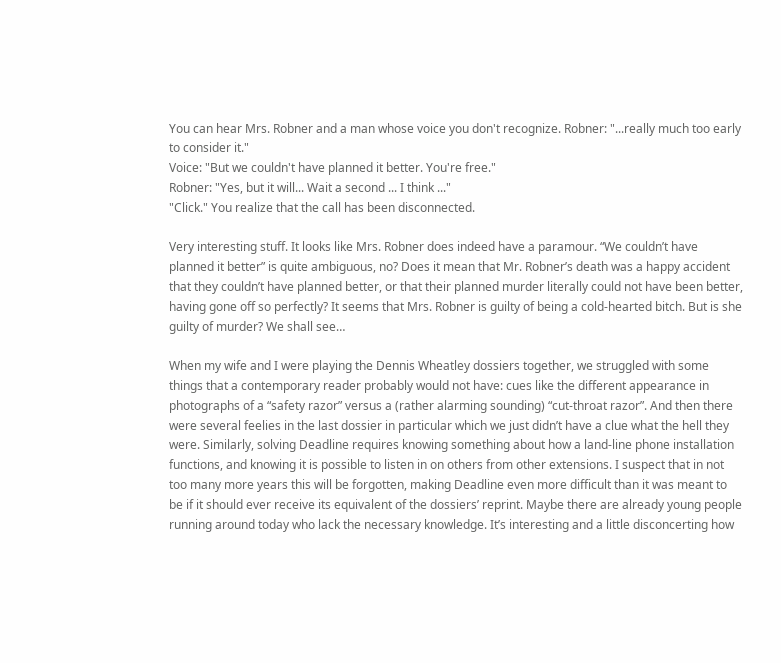You can hear Mrs. Robner and a man whose voice you don't recognize. Robner: "...really much too early to consider it."
Voice: "But we couldn't have planned it better. You're free."
Robner: "Yes, but it will... Wait a second ... I think ..."
"Click." You realize that the call has been disconnected.

Very interesting stuff. It looks like Mrs. Robner does indeed have a paramour. “We couldn’t have planned it better” is quite ambiguous, no? Does it mean that Mr. Robner’s death was a happy accident that they couldn’t have planned better, or that their planned murder literally could not have been better, having gone off so perfectly? It seems that Mrs. Robner is guilty of being a cold-hearted bitch. But is she guilty of murder? We shall see…

When my wife and I were playing the Dennis Wheatley dossiers together, we struggled with some things that a contemporary reader probably would not have: cues like the different appearance in photographs of a “safety razor” versus a (rather alarming sounding) “cut-throat razor”. And then there were several feelies in the last dossier in particular which we just didn’t have a clue what the hell they were. Similarly, solving Deadline requires knowing something about how a land-line phone installation functions, and knowing it is possible to listen in on others from other extensions. I suspect that in not too many more years this will be forgotten, making Deadline even more difficult than it was meant to be if it should ever receive its equivalent of the dossiers’ reprint. Maybe there are already young people running around today who lack the necessary knowledge. It’s interesting and a little disconcerting how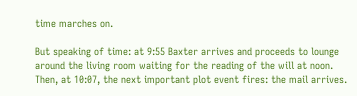time marches on.

But speaking of time: at 9:55 Baxter arrives and proceeds to lounge around the living room waiting for the reading of the will at noon. Then, at 10:07, the next important plot event fires: the mail arrives.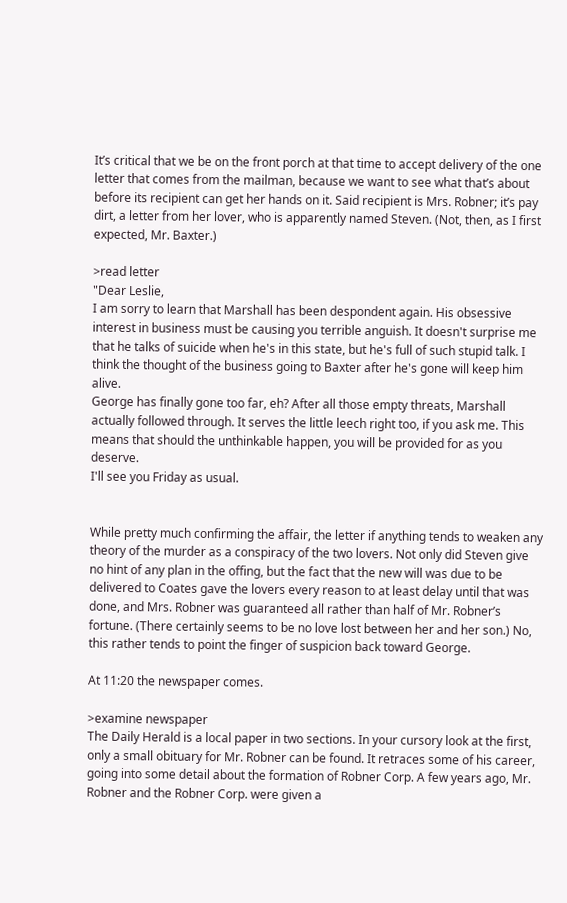It’s critical that we be on the front porch at that time to accept delivery of the one letter that comes from the mailman, because we want to see what that’s about before its recipient can get her hands on it. Said recipient is Mrs. Robner; it’s pay dirt, a letter from her lover, who is apparently named Steven. (Not, then, as I first expected, Mr. Baxter.)

>read letter
"Dear Leslie,
I am sorry to learn that Marshall has been despondent again. His obsessive interest in business must be causing you terrible anguish. It doesn't surprise me that he talks of suicide when he's in this state, but he's full of such stupid talk. I think the thought of the business going to Baxter after he's gone will keep him alive.
George has finally gone too far, eh? After all those empty threats, Marshall actually followed through. It serves the little leech right too, if you ask me. This means that should the unthinkable happen, you will be provided for as you deserve.
I'll see you Friday as usual.


While pretty much confirming the affair, the letter if anything tends to weaken any theory of the murder as a conspiracy of the two lovers. Not only did Steven give no hint of any plan in the offing, but the fact that the new will was due to be delivered to Coates gave the lovers every reason to at least delay until that was done, and Mrs. Robner was guaranteed all rather than half of Mr. Robner’s fortune. (There certainly seems to be no love lost between her and her son.) No, this rather tends to point the finger of suspicion back toward George.

At 11:20 the newspaper comes.

>examine newspaper
The Daily Herald is a local paper in two sections. In your cursory look at the first, only a small obituary for Mr. Robner can be found. It retraces some of his career, going into some detail about the formation of Robner Corp. A few years ago, Mr. Robner and the Robner Corp. were given a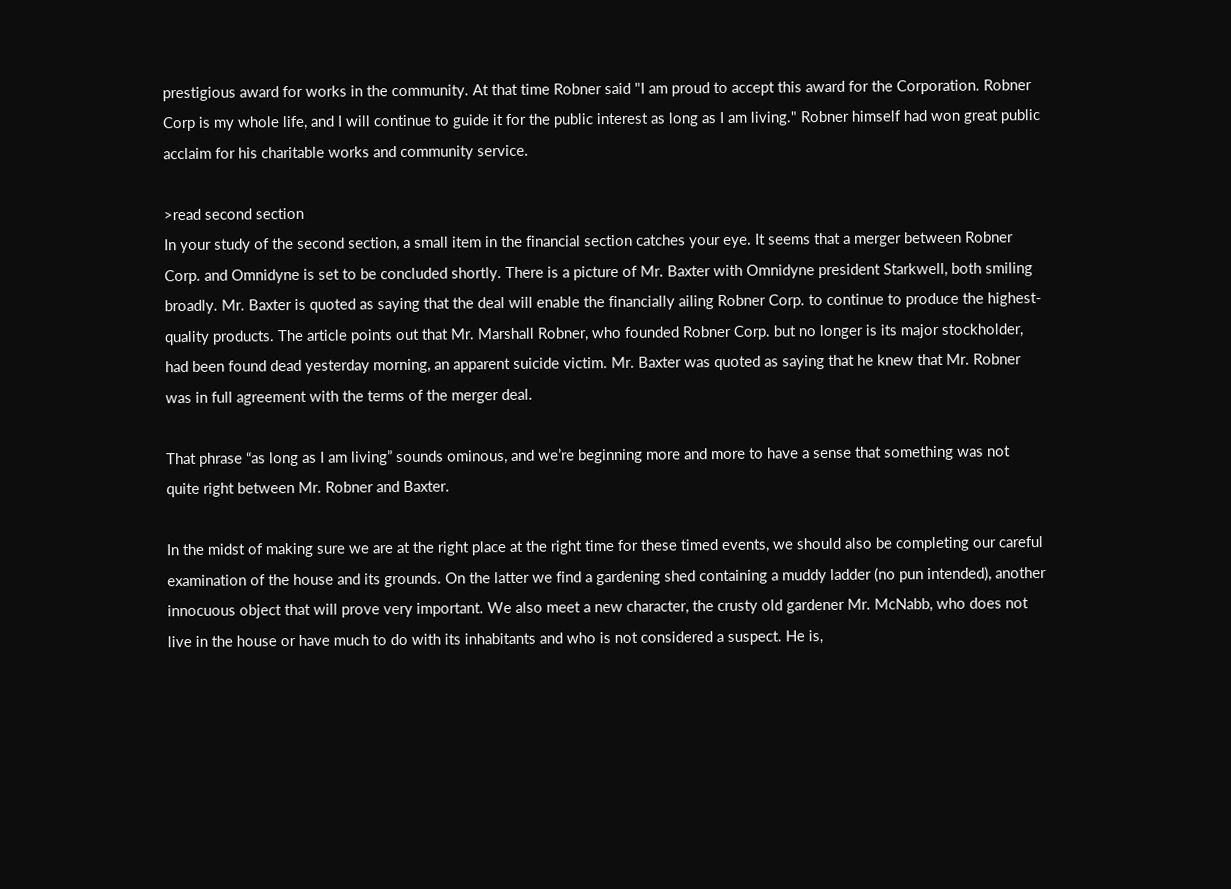prestigious award for works in the community. At that time Robner said "I am proud to accept this award for the Corporation. Robner Corp is my whole life, and I will continue to guide it for the public interest as long as I am living." Robner himself had won great public acclaim for his charitable works and community service.

>read second section
In your study of the second section, a small item in the financial section catches your eye. It seems that a merger between Robner Corp. and Omnidyne is set to be concluded shortly. There is a picture of Mr. Baxter with Omnidyne president Starkwell, both smiling broadly. Mr. Baxter is quoted as saying that the deal will enable the financially ailing Robner Corp. to continue to produce the highest-quality products. The article points out that Mr. Marshall Robner, who founded Robner Corp. but no longer is its major stockholder, had been found dead yesterday morning, an apparent suicide victim. Mr. Baxter was quoted as saying that he knew that Mr. Robner was in full agreement with the terms of the merger deal.

That phrase “as long as I am living” sounds ominous, and we’re beginning more and more to have a sense that something was not quite right between Mr. Robner and Baxter.

In the midst of making sure we are at the right place at the right time for these timed events, we should also be completing our careful examination of the house and its grounds. On the latter we find a gardening shed containing a muddy ladder (no pun intended), another innocuous object that will prove very important. We also meet a new character, the crusty old gardener Mr. McNabb, who does not live in the house or have much to do with its inhabitants and who is not considered a suspect. He is,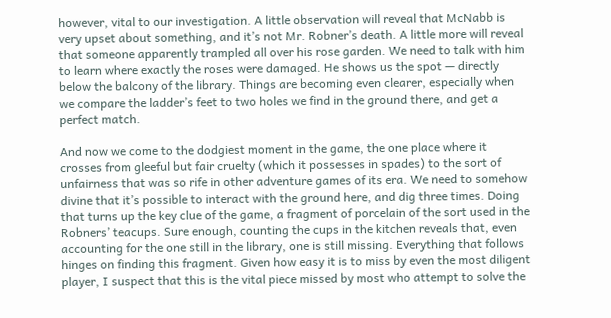however, vital to our investigation. A little observation will reveal that McNabb is very upset about something, and it’s not Mr. Robner’s death. A little more will reveal that someone apparently trampled all over his rose garden. We need to talk with him to learn where exactly the roses were damaged. He shows us the spot — directly below the balcony of the library. Things are becoming even clearer, especially when we compare the ladder’s feet to two holes we find in the ground there, and get a perfect match.

And now we come to the dodgiest moment in the game, the one place where it crosses from gleeful but fair cruelty (which it possesses in spades) to the sort of unfairness that was so rife in other adventure games of its era. We need to somehow divine that it’s possible to interact with the ground here, and dig three times. Doing that turns up the key clue of the game, a fragment of porcelain of the sort used in the Robners’ teacups. Sure enough, counting the cups in the kitchen reveals that, even accounting for the one still in the library, one is still missing. Everything that follows hinges on finding this fragment. Given how easy it is to miss by even the most diligent player, I suspect that this is the vital piece missed by most who attempt to solve the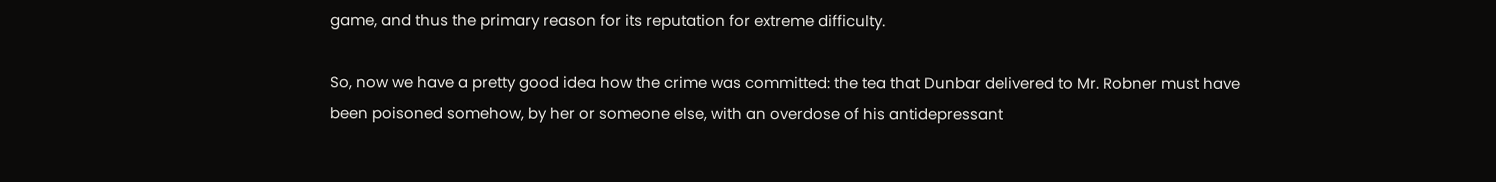game, and thus the primary reason for its reputation for extreme difficulty.

So, now we have a pretty good idea how the crime was committed: the tea that Dunbar delivered to Mr. Robner must have been poisoned somehow, by her or someone else, with an overdose of his antidepressant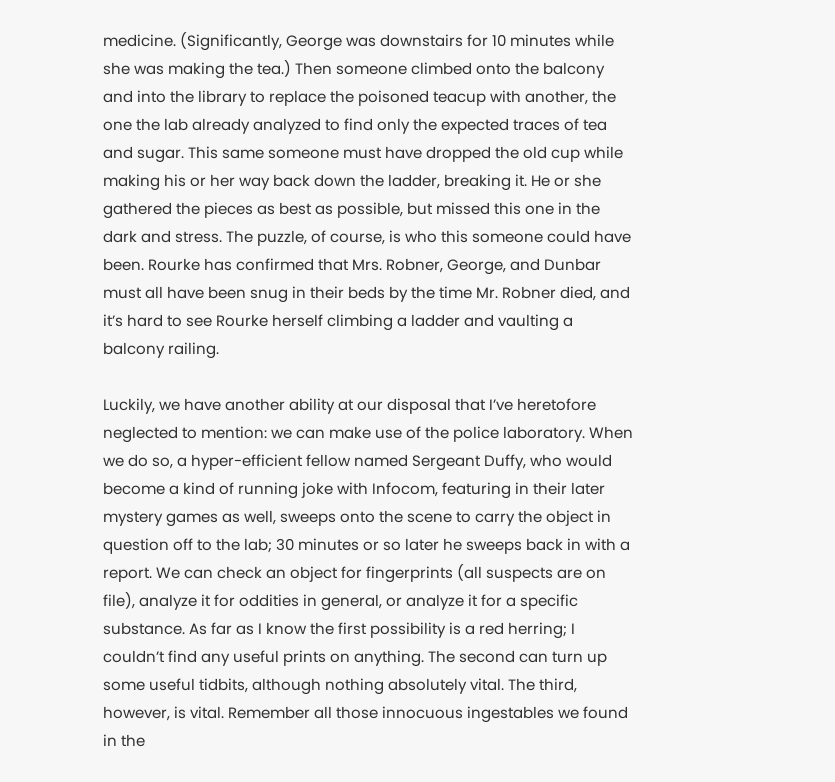medicine. (Significantly, George was downstairs for 10 minutes while she was making the tea.) Then someone climbed onto the balcony and into the library to replace the poisoned teacup with another, the one the lab already analyzed to find only the expected traces of tea and sugar. This same someone must have dropped the old cup while making his or her way back down the ladder, breaking it. He or she gathered the pieces as best as possible, but missed this one in the dark and stress. The puzzle, of course, is who this someone could have been. Rourke has confirmed that Mrs. Robner, George, and Dunbar must all have been snug in their beds by the time Mr. Robner died, and it’s hard to see Rourke herself climbing a ladder and vaulting a balcony railing.

Luckily, we have another ability at our disposal that I’ve heretofore neglected to mention: we can make use of the police laboratory. When we do so, a hyper-efficient fellow named Sergeant Duffy, who would become a kind of running joke with Infocom, featuring in their later mystery games as well, sweeps onto the scene to carry the object in question off to the lab; 30 minutes or so later he sweeps back in with a report. We can check an object for fingerprints (all suspects are on file), analyze it for oddities in general, or analyze it for a specific substance. As far as I know the first possibility is a red herring; I couldn’t find any useful prints on anything. The second can turn up some useful tidbits, although nothing absolutely vital. The third, however, is vital. Remember all those innocuous ingestables we found in the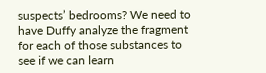suspects’ bedrooms? We need to have Duffy analyze the fragment for each of those substances to see if we can learn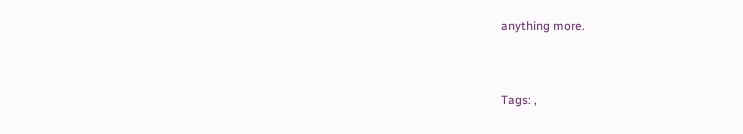anything more.


Tags: ,